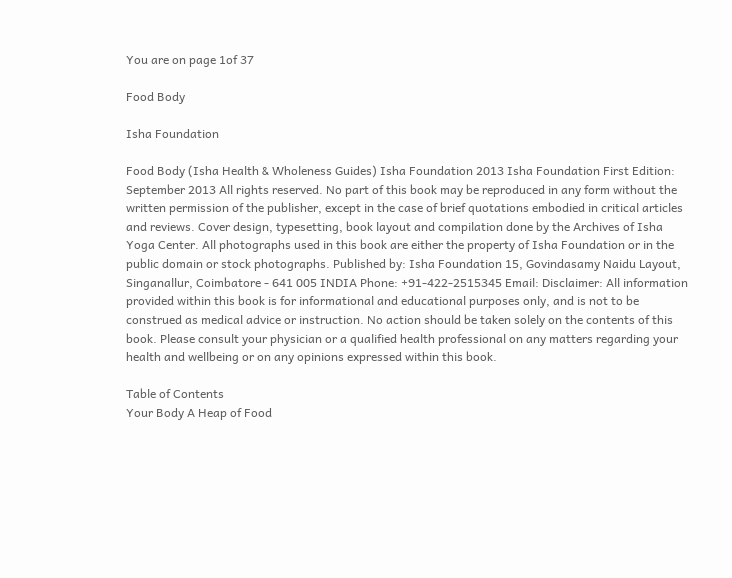You are on page 1of 37

Food Body

Isha Foundation

Food Body (Isha Health & Wholeness Guides) Isha Foundation 2013 Isha Foundation First Edition: September 2013 All rights reserved. No part of this book may be reproduced in any form without the written permission of the publisher, except in the case of brief quotations embodied in critical articles and reviews. Cover design, typesetting, book layout and compilation done by the Archives of Isha Yoga Center. All photographs used in this book are either the property of Isha Foundation or in the public domain or stock photographs. Published by: Isha Foundation 15, Govindasamy Naidu Layout, Singanallur, Coimbatore - 641 005 INDIA Phone: +91-422-2515345 Email: Disclaimer: All information provided within this book is for informational and educational purposes only, and is not to be construed as medical advice or instruction. No action should be taken solely on the contents of this book. Please consult your physician or a qualified health professional on any matters regarding your health and wellbeing or on any opinions expressed within this book.

Table of Contents
Your Body A Heap of Food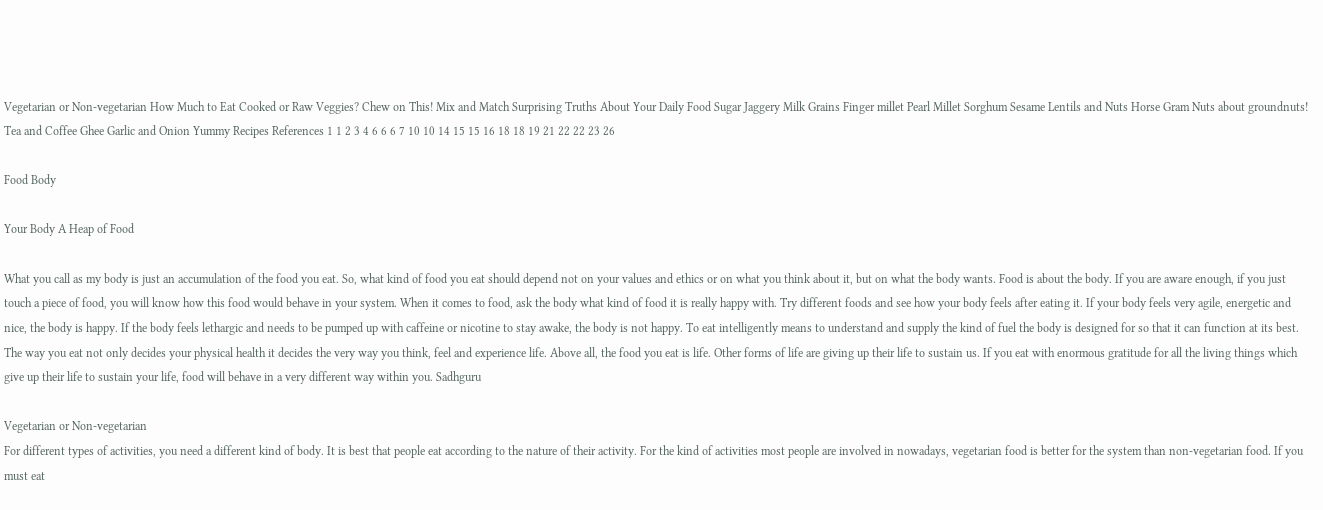Vegetarian or Non-vegetarian How Much to Eat Cooked or Raw Veggies? Chew on This! Mix and Match Surprising Truths About Your Daily Food Sugar Jaggery Milk Grains Finger millet Pearl Millet Sorghum Sesame Lentils and Nuts Horse Gram Nuts about groundnuts! Tea and Coffee Ghee Garlic and Onion Yummy Recipes References 1 1 2 3 4 6 6 6 7 10 10 14 15 15 16 18 18 19 21 22 22 23 26

Food Body

Your Body A Heap of Food

What you call as my body is just an accumulation of the food you eat. So, what kind of food you eat should depend not on your values and ethics or on what you think about it, but on what the body wants. Food is about the body. If you are aware enough, if you just touch a piece of food, you will know how this food would behave in your system. When it comes to food, ask the body what kind of food it is really happy with. Try different foods and see how your body feels after eating it. If your body feels very agile, energetic and nice, the body is happy. If the body feels lethargic and needs to be pumped up with caffeine or nicotine to stay awake, the body is not happy. To eat intelligently means to understand and supply the kind of fuel the body is designed for so that it can function at its best. The way you eat not only decides your physical health it decides the very way you think, feel and experience life. Above all, the food you eat is life. Other forms of life are giving up their life to sustain us. If you eat with enormous gratitude for all the living things which give up their life to sustain your life, food will behave in a very different way within you. Sadhguru

Vegetarian or Non-vegetarian
For different types of activities, you need a different kind of body. It is best that people eat according to the nature of their activity. For the kind of activities most people are involved in nowadays, vegetarian food is better for the system than non-vegetarian food. If you must eat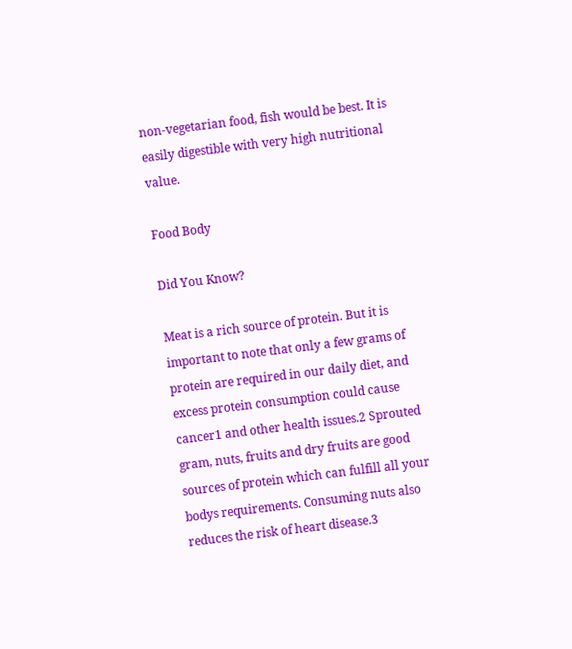non-vegetarian food, fish would be best. It is easily digestible with very high nutritional value.

Food Body

Did You Know?

Meat is a rich source of protein. But it is important to note that only a few grams of protein are required in our daily diet, and excess protein consumption could cause cancer1 and other health issues.2 Sprouted gram, nuts, fruits and dry fruits are good sources of protein which can fulfill all your bodys requirements. Consuming nuts also reduces the risk of heart disease.3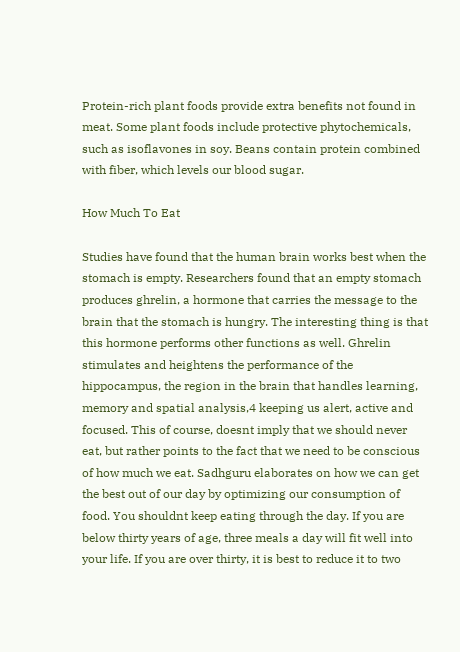Protein-rich plant foods provide extra benefits not found in meat. Some plant foods include protective phytochemicals, such as isoflavones in soy. Beans contain protein combined with fiber, which levels our blood sugar.

How Much To Eat

Studies have found that the human brain works best when the stomach is empty. Researchers found that an empty stomach produces ghrelin, a hormone that carries the message to the brain that the stomach is hungry. The interesting thing is that this hormone performs other functions as well. Ghrelin stimulates and heightens the performance of the hippocampus, the region in the brain that handles learning, memory and spatial analysis,4 keeping us alert, active and focused. This of course, doesnt imply that we should never eat, but rather points to the fact that we need to be conscious of how much we eat. Sadhguru elaborates on how we can get the best out of our day by optimizing our consumption of food. You shouldnt keep eating through the day. If you are below thirty years of age, three meals a day will fit well into your life. If you are over thirty, it is best to reduce it to two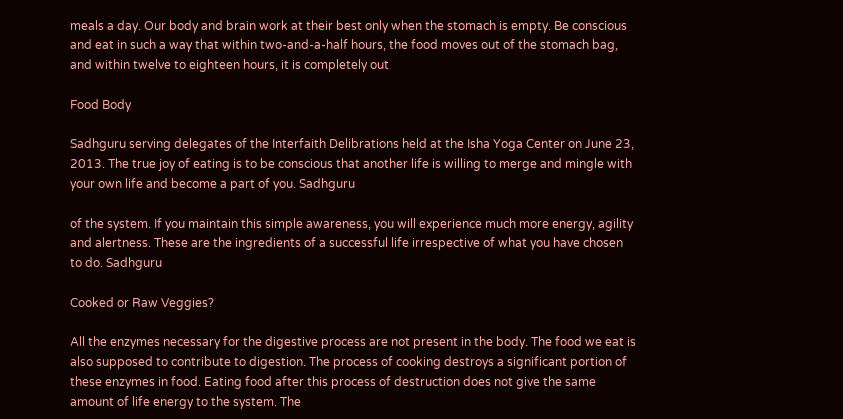meals a day. Our body and brain work at their best only when the stomach is empty. Be conscious and eat in such a way that within two-and-a-half hours, the food moves out of the stomach bag, and within twelve to eighteen hours, it is completely out

Food Body

Sadhguru serving delegates of the Interfaith Delibrations held at the Isha Yoga Center on June 23, 2013. The true joy of eating is to be conscious that another life is willing to merge and mingle with your own life and become a part of you. Sadhguru

of the system. If you maintain this simple awareness, you will experience much more energy, agility and alertness. These are the ingredients of a successful life irrespective of what you have chosen to do. Sadhguru

Cooked or Raw Veggies?

All the enzymes necessary for the digestive process are not present in the body. The food we eat is also supposed to contribute to digestion. The process of cooking destroys a significant portion of these enzymes in food. Eating food after this process of destruction does not give the same amount of life energy to the system. The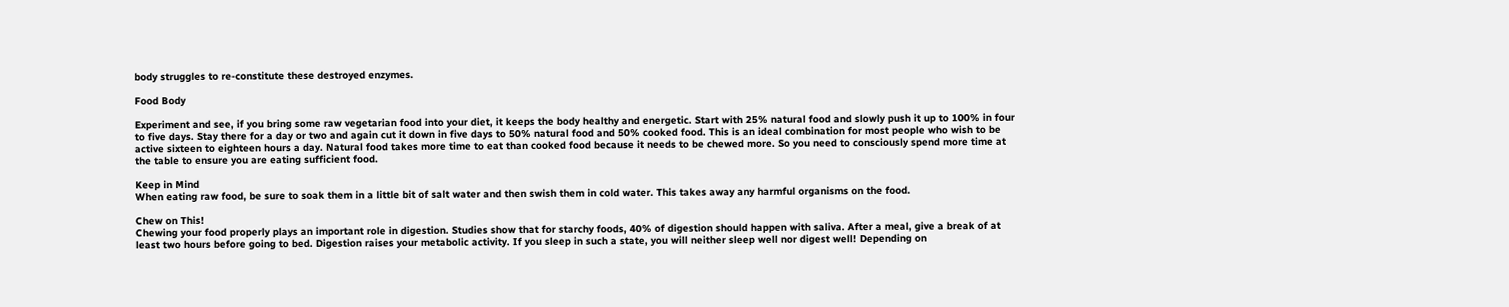body struggles to re-constitute these destroyed enzymes.

Food Body

Experiment and see, if you bring some raw vegetarian food into your diet, it keeps the body healthy and energetic. Start with 25% natural food and slowly push it up to 100% in four to five days. Stay there for a day or two and again cut it down in five days to 50% natural food and 50% cooked food. This is an ideal combination for most people who wish to be active sixteen to eighteen hours a day. Natural food takes more time to eat than cooked food because it needs to be chewed more. So you need to consciously spend more time at the table to ensure you are eating sufficient food.

Keep in Mind
When eating raw food, be sure to soak them in a little bit of salt water and then swish them in cold water. This takes away any harmful organisms on the food.

Chew on This!
Chewing your food properly plays an important role in digestion. Studies show that for starchy foods, 40% of digestion should happen with saliva. After a meal, give a break of at least two hours before going to bed. Digestion raises your metabolic activity. If you sleep in such a state, you will neither sleep well nor digest well! Depending on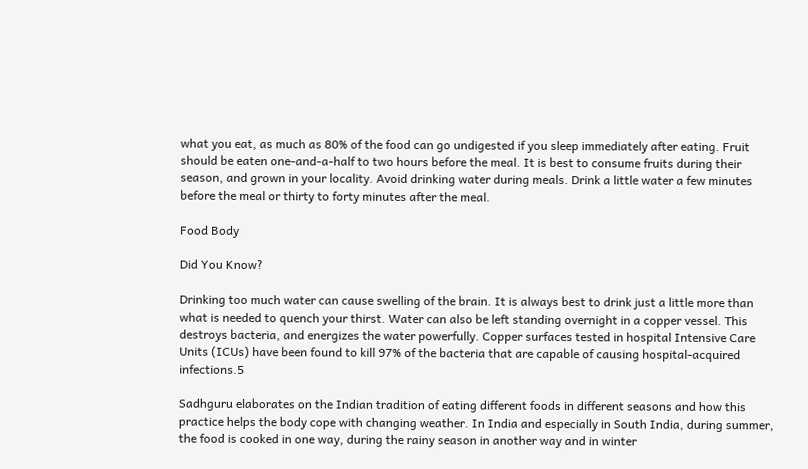what you eat, as much as 80% of the food can go undigested if you sleep immediately after eating. Fruit should be eaten one-and-a-half to two hours before the meal. It is best to consume fruits during their season, and grown in your locality. Avoid drinking water during meals. Drink a little water a few minutes before the meal or thirty to forty minutes after the meal.

Food Body

Did You Know?

Drinking too much water can cause swelling of the brain. It is always best to drink just a little more than what is needed to quench your thirst. Water can also be left standing overnight in a copper vessel. This destroys bacteria, and energizes the water powerfully. Copper surfaces tested in hospital Intensive Care Units (ICUs) have been found to kill 97% of the bacteria that are capable of causing hospital-acquired infections.5

Sadhguru elaborates on the Indian tradition of eating different foods in different seasons and how this practice helps the body cope with changing weather. In India and especially in South India, during summer, the food is cooked in one way, during the rainy season in another way and in winter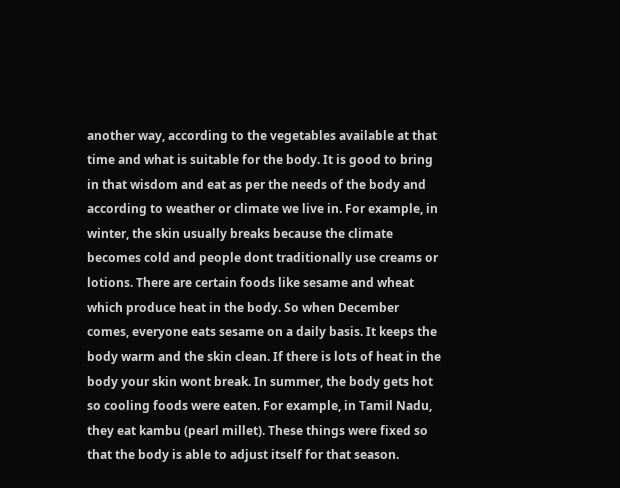another way, according to the vegetables available at that time and what is suitable for the body. It is good to bring in that wisdom and eat as per the needs of the body and according to weather or climate we live in. For example, in winter, the skin usually breaks because the climate becomes cold and people dont traditionally use creams or lotions. There are certain foods like sesame and wheat which produce heat in the body. So when December comes, everyone eats sesame on a daily basis. It keeps the body warm and the skin clean. If there is lots of heat in the body your skin wont break. In summer, the body gets hot so cooling foods were eaten. For example, in Tamil Nadu, they eat kambu (pearl millet). These things were fixed so that the body is able to adjust itself for that season.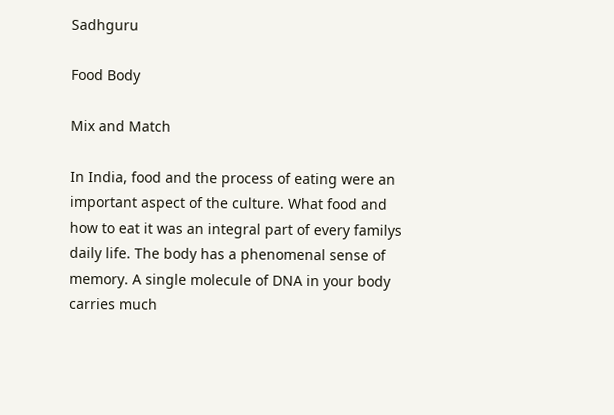Sadhguru

Food Body

Mix and Match

In India, food and the process of eating were an important aspect of the culture. What food and how to eat it was an integral part of every familys daily life. The body has a phenomenal sense of memory. A single molecule of DNA in your body carries much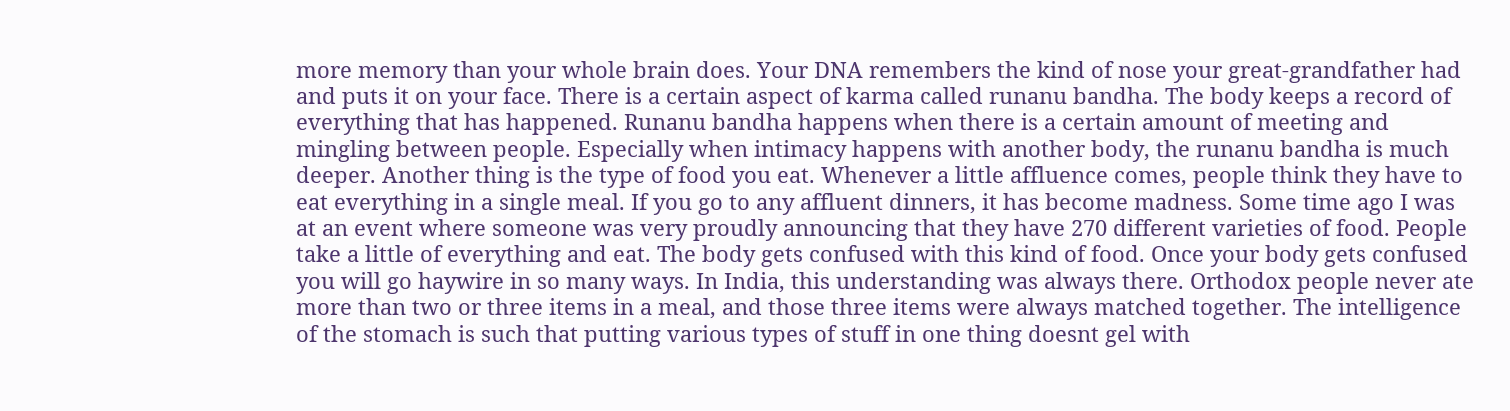more memory than your whole brain does. Your DNA remembers the kind of nose your great-grandfather had and puts it on your face. There is a certain aspect of karma called runanu bandha. The body keeps a record of everything that has happened. Runanu bandha happens when there is a certain amount of meeting and mingling between people. Especially when intimacy happens with another body, the runanu bandha is much deeper. Another thing is the type of food you eat. Whenever a little affluence comes, people think they have to eat everything in a single meal. If you go to any affluent dinners, it has become madness. Some time ago I was at an event where someone was very proudly announcing that they have 270 different varieties of food. People take a little of everything and eat. The body gets confused with this kind of food. Once your body gets confused you will go haywire in so many ways. In India, this understanding was always there. Orthodox people never ate more than two or three items in a meal, and those three items were always matched together. The intelligence of the stomach is such that putting various types of stuff in one thing doesnt gel with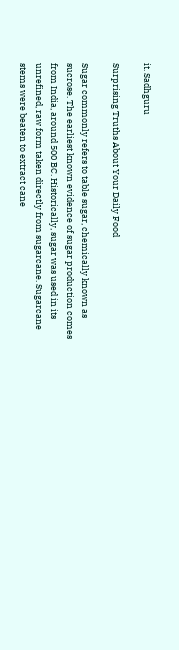it. Sadhguru

Surprising Truths About Your Daily Food

Sugar commonly refers to table sugar, chemically known as sucrose. The earliest known evidence of sugar production comes from India, around 500 BC. Historically, sugar was used in its unrefined, raw form taken directly from sugarcane. Sugarcane stems were beaten to extract cane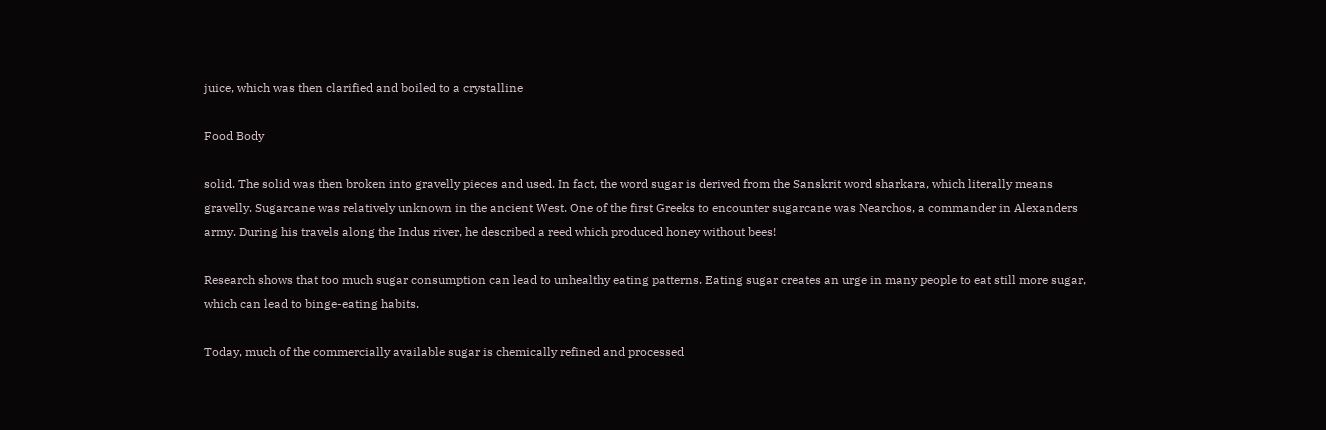juice, which was then clarified and boiled to a crystalline

Food Body

solid. The solid was then broken into gravelly pieces and used. In fact, the word sugar is derived from the Sanskrit word sharkara, which literally means gravelly. Sugarcane was relatively unknown in the ancient West. One of the first Greeks to encounter sugarcane was Nearchos, a commander in Alexanders army. During his travels along the Indus river, he described a reed which produced honey without bees!

Research shows that too much sugar consumption can lead to unhealthy eating patterns. Eating sugar creates an urge in many people to eat still more sugar, which can lead to binge-eating habits.

Today, much of the commercially available sugar is chemically refined and processed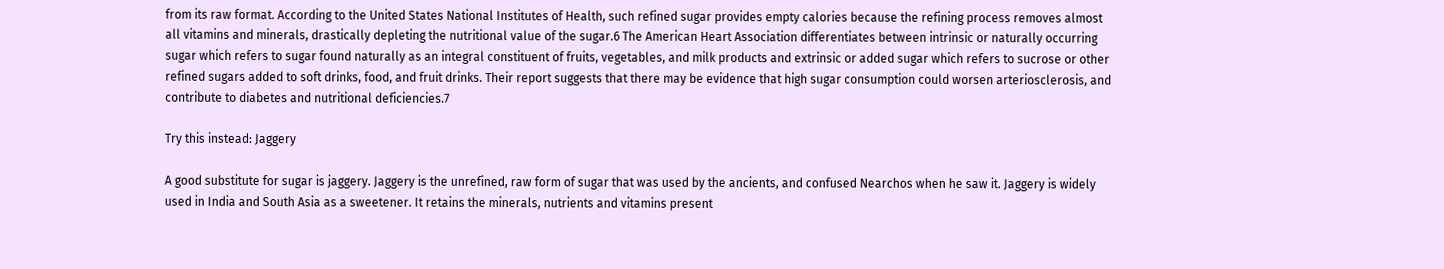from its raw format. According to the United States National Institutes of Health, such refined sugar provides empty calories because the refining process removes almost all vitamins and minerals, drastically depleting the nutritional value of the sugar.6 The American Heart Association differentiates between intrinsic or naturally occurring sugar which refers to sugar found naturally as an integral constituent of fruits, vegetables, and milk products and extrinsic or added sugar which refers to sucrose or other refined sugars added to soft drinks, food, and fruit drinks. Their report suggests that there may be evidence that high sugar consumption could worsen arteriosclerosis, and contribute to diabetes and nutritional deficiencies.7

Try this instead: Jaggery

A good substitute for sugar is jaggery. Jaggery is the unrefined, raw form of sugar that was used by the ancients, and confused Nearchos when he saw it. Jaggery is widely used in India and South Asia as a sweetener. It retains the minerals, nutrients and vitamins present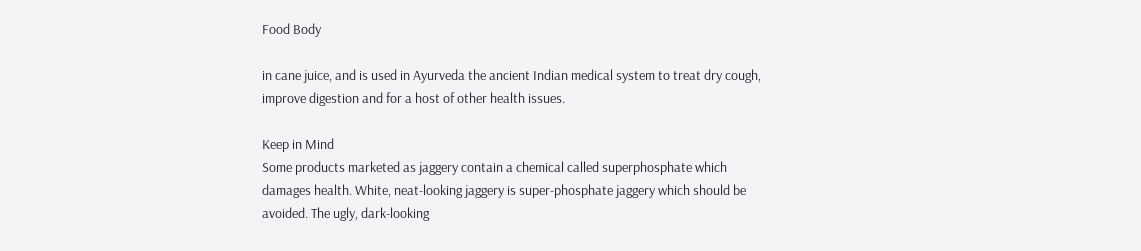Food Body

in cane juice, and is used in Ayurveda the ancient Indian medical system to treat dry cough, improve digestion and for a host of other health issues.

Keep in Mind
Some products marketed as jaggery contain a chemical called superphosphate which damages health. White, neat-looking jaggery is super-phosphate jaggery which should be avoided. The ugly, dark-looking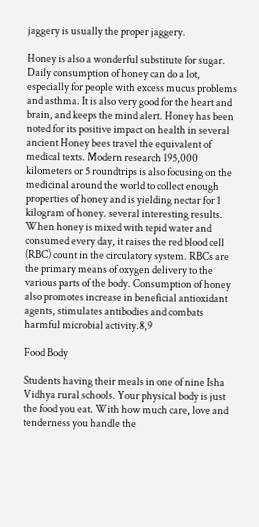jaggery is usually the proper jaggery.

Honey is also a wonderful substitute for sugar. Daily consumption of honey can do a lot, especially for people with excess mucus problems and asthma. It is also very good for the heart and brain, and keeps the mind alert. Honey has been noted for its positive impact on health in several ancient Honey bees travel the equivalent of medical texts. Modern research 195,000 kilometers or 5 roundtrips is also focusing on the medicinal around the world to collect enough properties of honey and is yielding nectar for 1 kilogram of honey. several interesting results. When honey is mixed with tepid water and consumed every day, it raises the red blood cell (RBC) count in the circulatory system. RBCs are the primary means of oxygen delivery to the various parts of the body. Consumption of honey also promotes increase in beneficial antioxidant agents, stimulates antibodies and combats harmful microbial activity.8,9

Food Body

Students having their meals in one of nine Isha Vidhya rural schools. Your physical body is just the food you eat. With how much care, love and tenderness you handle the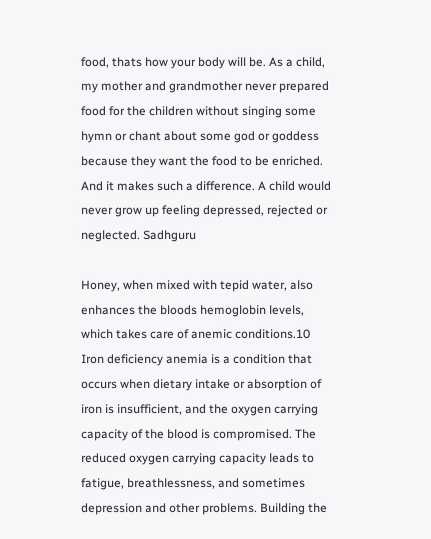food, thats how your body will be. As a child, my mother and grandmother never prepared food for the children without singing some hymn or chant about some god or goddess because they want the food to be enriched. And it makes such a difference. A child would never grow up feeling depressed, rejected or neglected. Sadhguru

Honey, when mixed with tepid water, also enhances the bloods hemoglobin levels, which takes care of anemic conditions.10 Iron deficiency anemia is a condition that occurs when dietary intake or absorption of iron is insufficient, and the oxygen carrying capacity of the blood is compromised. The reduced oxygen carrying capacity leads to fatigue, breathlessness, and sometimes depression and other problems. Building the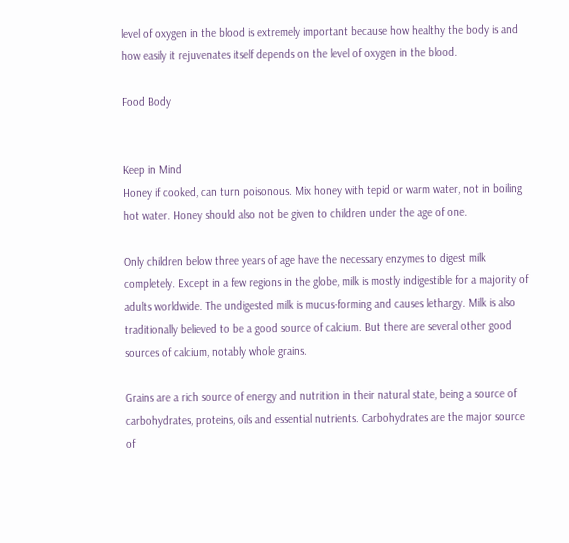level of oxygen in the blood is extremely important because how healthy the body is and how easily it rejuvenates itself depends on the level of oxygen in the blood.

Food Body


Keep in Mind
Honey if cooked, can turn poisonous. Mix honey with tepid or warm water, not in boiling hot water. Honey should also not be given to children under the age of one.

Only children below three years of age have the necessary enzymes to digest milk completely. Except in a few regions in the globe, milk is mostly indigestible for a majority of adults worldwide. The undigested milk is mucus-forming and causes lethargy. Milk is also traditionally believed to be a good source of calcium. But there are several other good sources of calcium, notably whole grains.

Grains are a rich source of energy and nutrition in their natural state, being a source of carbohydrates, proteins, oils and essential nutrients. Carbohydrates are the major source of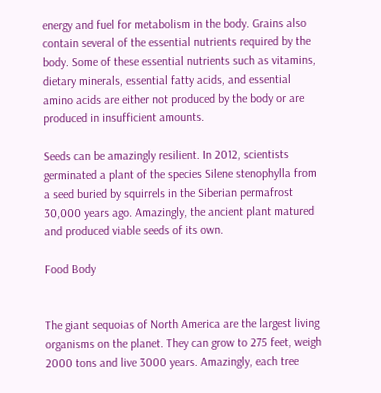energy and fuel for metabolism in the body. Grains also contain several of the essential nutrients required by the body. Some of these essential nutrients such as vitamins, dietary minerals, essential fatty acids, and essential amino acids are either not produced by the body or are produced in insufficient amounts.

Seeds can be amazingly resilient. In 2012, scientists germinated a plant of the species Silene stenophylla from a seed buried by squirrels in the Siberian permafrost 30,000 years ago. Amazingly, the ancient plant matured and produced viable seeds of its own.

Food Body


The giant sequoias of North America are the largest living organisms on the planet. They can grow to 275 feet, weigh 2000 tons and live 3000 years. Amazingly, each tree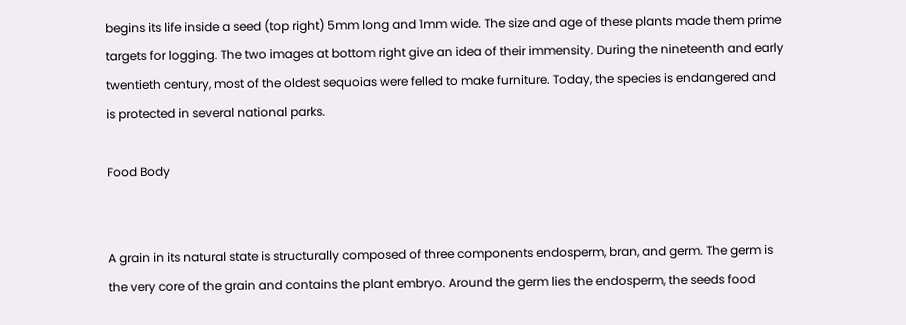begins its life inside a seed (top right) 5mm long and 1mm wide. The size and age of these plants made them prime targets for logging. The two images at bottom right give an idea of their immensity. During the nineteenth and early twentieth century, most of the oldest sequoias were felled to make furniture. Today, the species is endangered and is protected in several national parks.

Food Body


A grain in its natural state is structurally composed of three components endosperm, bran, and germ. The germ is the very core of the grain and contains the plant embryo. Around the germ lies the endosperm, the seeds food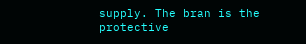supply. The bran is the protective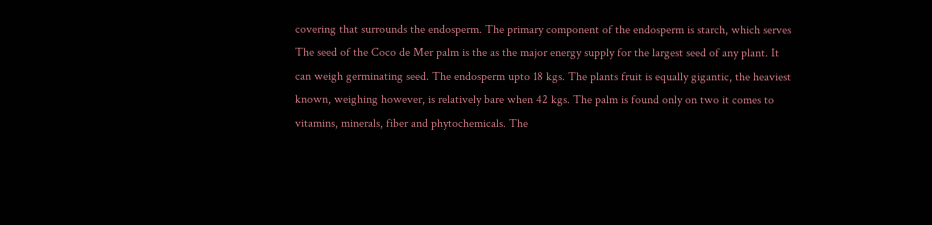covering that surrounds the endosperm. The primary component of the endosperm is starch, which serves The seed of the Coco de Mer palm is the as the major energy supply for the largest seed of any plant. It can weigh germinating seed. The endosperm upto 18 kgs. The plants fruit is equally gigantic, the heaviest known, weighing however, is relatively bare when 42 kgs. The palm is found only on two it comes to vitamins, minerals, fiber and phytochemicals. The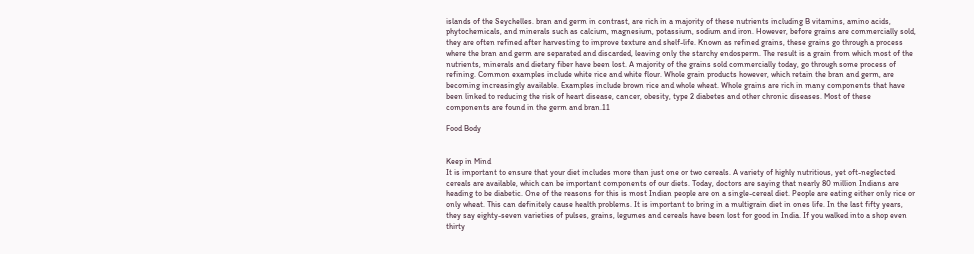islands of the Seychelles. bran and germ in contrast, are rich in a majority of these nutrients including B vitamins, amino acids, phytochemicals, and minerals such as calcium, magnesium, potassium, sodium and iron. However, before grains are commercially sold, they are often refined after harvesting to improve texture and shelf-life. Known as refined grains, these grains go through a process where the bran and germ are separated and discarded, leaving only the starchy endosperm. The result is a grain from which most of the nutrients, minerals and dietary fiber have been lost. A majority of the grains sold commercially today, go through some process of refining. Common examples include white rice and white flour. Whole grain products however, which retain the bran and germ, are becoming increasingly available. Examples include brown rice and whole wheat. Whole grains are rich in many components that have been linked to reducing the risk of heart disease, cancer, obesity, type 2 diabetes and other chronic diseases. Most of these components are found in the germ and bran.11

Food Body


Keep in Mind
It is important to ensure that your diet includes more than just one or two cereals. A variety of highly nutritious, yet oft-neglected cereals are available, which can be important components of our diets. Today, doctors are saying that nearly 80 million Indians are heading to be diabetic. One of the reasons for this is most Indian people are on a single-cereal diet. People are eating either only rice or only wheat. This can definitely cause health problems. It is important to bring in a multigrain diet in ones life. In the last fifty years, they say eighty-seven varieties of pulses, grains, legumes and cereals have been lost for good in India. If you walked into a shop even thirty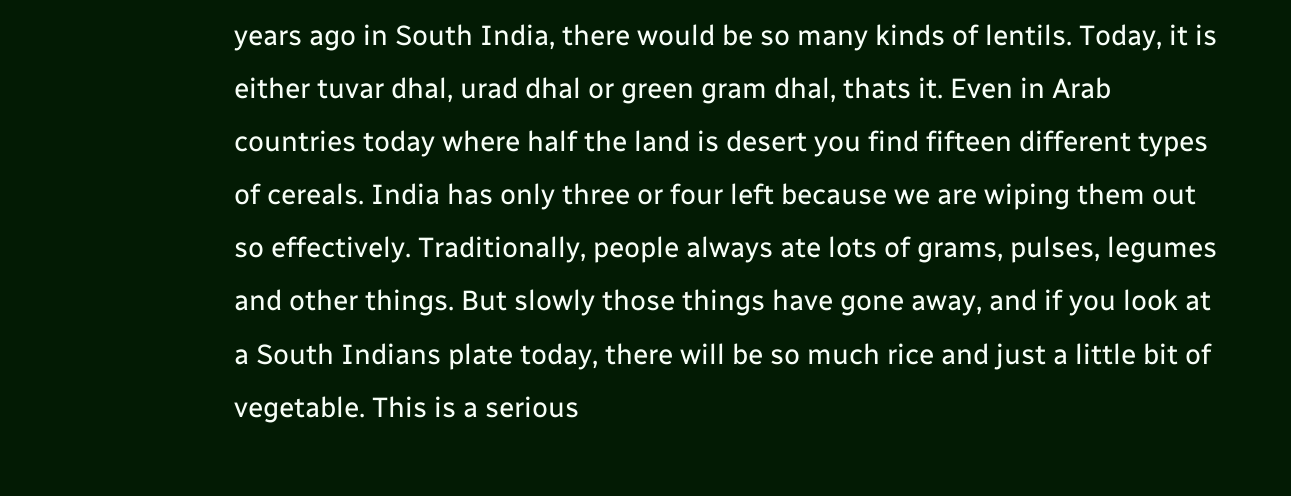years ago in South India, there would be so many kinds of lentils. Today, it is either tuvar dhal, urad dhal or green gram dhal, thats it. Even in Arab countries today where half the land is desert you find fifteen different types of cereals. India has only three or four left because we are wiping them out so effectively. Traditionally, people always ate lots of grams, pulses, legumes and other things. But slowly those things have gone away, and if you look at a South Indians plate today, there will be so much rice and just a little bit of vegetable. This is a serious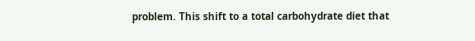problem. This shift to a total carbohydrate diet that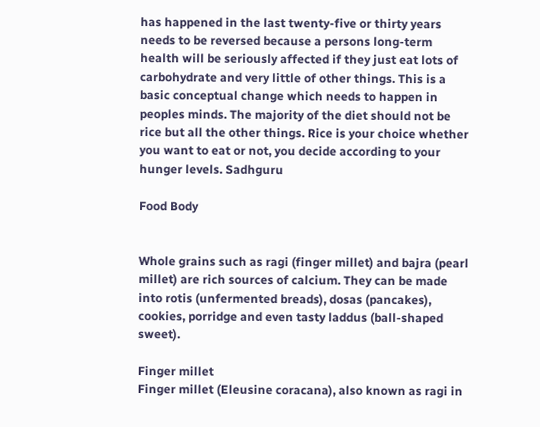has happened in the last twenty-five or thirty years needs to be reversed because a persons long-term health will be seriously affected if they just eat lots of carbohydrate and very little of other things. This is a basic conceptual change which needs to happen in peoples minds. The majority of the diet should not be rice but all the other things. Rice is your choice whether you want to eat or not, you decide according to your hunger levels. Sadhguru

Food Body


Whole grains such as ragi (finger millet) and bajra (pearl millet) are rich sources of calcium. They can be made into rotis (unfermented breads), dosas (pancakes), cookies, porridge and even tasty laddus (ball-shaped sweet).

Finger millet
Finger millet (Eleusine coracana), also known as ragi in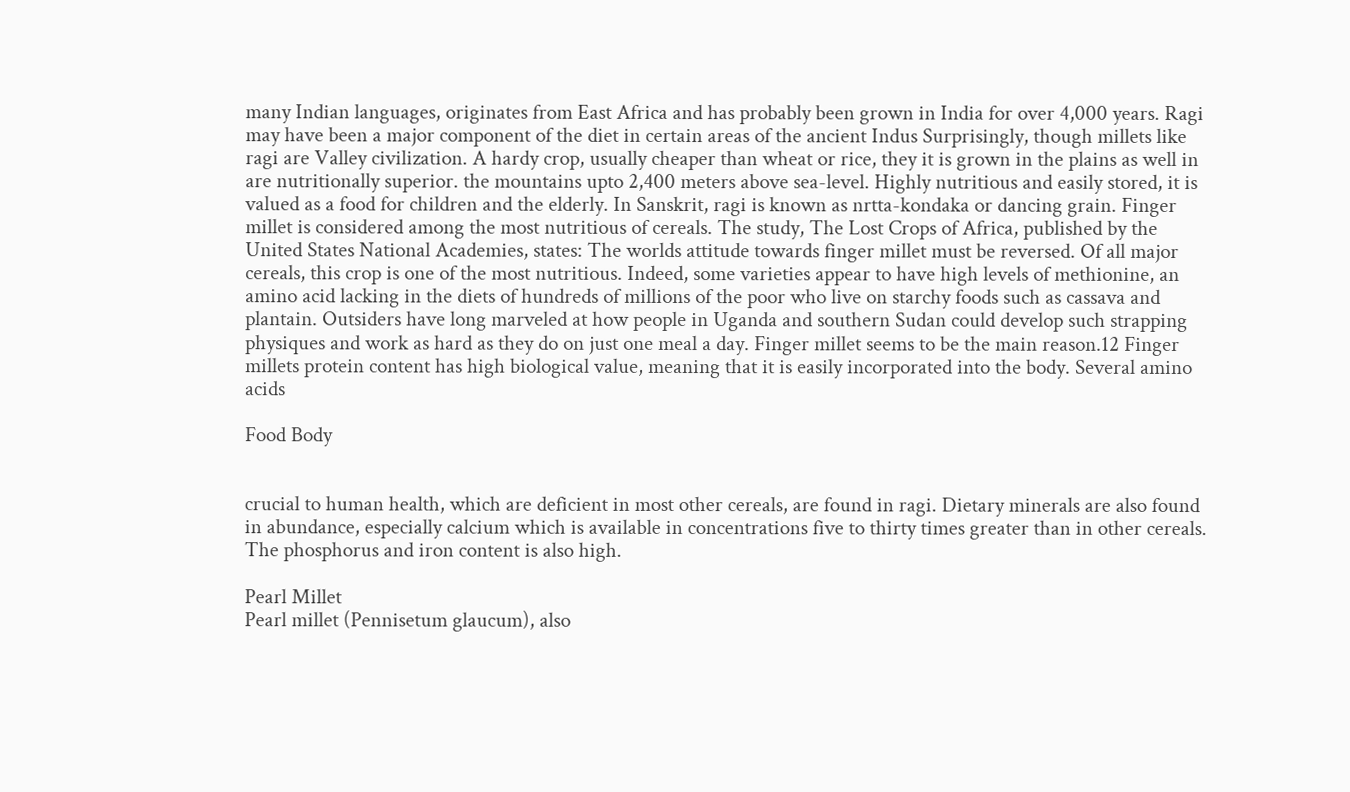many Indian languages, originates from East Africa and has probably been grown in India for over 4,000 years. Ragi may have been a major component of the diet in certain areas of the ancient Indus Surprisingly, though millets like ragi are Valley civilization. A hardy crop, usually cheaper than wheat or rice, they it is grown in the plains as well in are nutritionally superior. the mountains upto 2,400 meters above sea-level. Highly nutritious and easily stored, it is valued as a food for children and the elderly. In Sanskrit, ragi is known as nrtta-kondaka or dancing grain. Finger millet is considered among the most nutritious of cereals. The study, The Lost Crops of Africa, published by the United States National Academies, states: The worlds attitude towards finger millet must be reversed. Of all major cereals, this crop is one of the most nutritious. Indeed, some varieties appear to have high levels of methionine, an amino acid lacking in the diets of hundreds of millions of the poor who live on starchy foods such as cassava and plantain. Outsiders have long marveled at how people in Uganda and southern Sudan could develop such strapping physiques and work as hard as they do on just one meal a day. Finger millet seems to be the main reason.12 Finger millets protein content has high biological value, meaning that it is easily incorporated into the body. Several amino acids

Food Body


crucial to human health, which are deficient in most other cereals, are found in ragi. Dietary minerals are also found in abundance, especially calcium which is available in concentrations five to thirty times greater than in other cereals. The phosphorus and iron content is also high.

Pearl Millet
Pearl millet (Pennisetum glaucum), also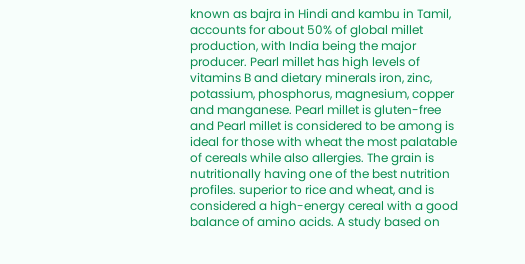known as bajra in Hindi and kambu in Tamil, accounts for about 50% of global millet production, with India being the major producer. Pearl millet has high levels of vitamins B and dietary minerals iron, zinc, potassium, phosphorus, magnesium, copper and manganese. Pearl millet is gluten-free and Pearl millet is considered to be among is ideal for those with wheat the most palatable of cereals while also allergies. The grain is nutritionally having one of the best nutrition profiles. superior to rice and wheat, and is considered a high-energy cereal with a good balance of amino acids. A study based on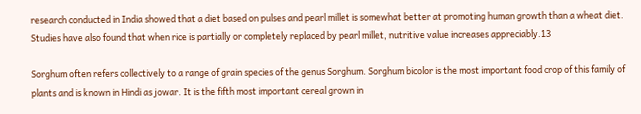research conducted in India showed that a diet based on pulses and pearl millet is somewhat better at promoting human growth than a wheat diet. Studies have also found that when rice is partially or completely replaced by pearl millet, nutritive value increases appreciably.13

Sorghum often refers collectively to a range of grain species of the genus Sorghum. Sorghum bicolor is the most important food crop of this family of plants and is known in Hindi as jowar. It is the fifth most important cereal grown in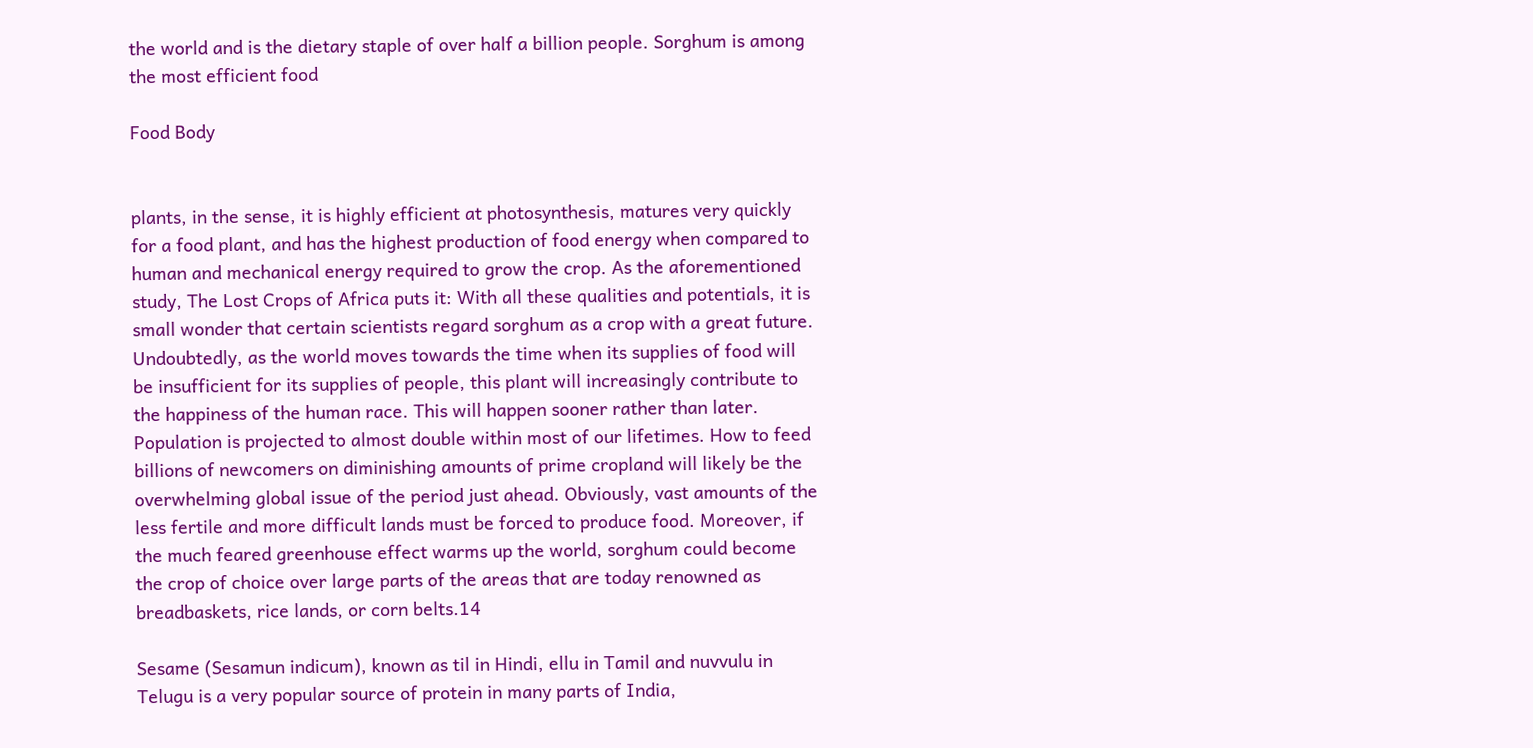the world and is the dietary staple of over half a billion people. Sorghum is among the most efficient food

Food Body


plants, in the sense, it is highly efficient at photosynthesis, matures very quickly for a food plant, and has the highest production of food energy when compared to human and mechanical energy required to grow the crop. As the aforementioned study, The Lost Crops of Africa puts it: With all these qualities and potentials, it is small wonder that certain scientists regard sorghum as a crop with a great future. Undoubtedly, as the world moves towards the time when its supplies of food will be insufficient for its supplies of people, this plant will increasingly contribute to the happiness of the human race. This will happen sooner rather than later. Population is projected to almost double within most of our lifetimes. How to feed billions of newcomers on diminishing amounts of prime cropland will likely be the overwhelming global issue of the period just ahead. Obviously, vast amounts of the less fertile and more difficult lands must be forced to produce food. Moreover, if the much feared greenhouse effect warms up the world, sorghum could become the crop of choice over large parts of the areas that are today renowned as breadbaskets, rice lands, or corn belts.14

Sesame (Sesamun indicum), known as til in Hindi, ellu in Tamil and nuvvulu in Telugu is a very popular source of protein in many parts of India,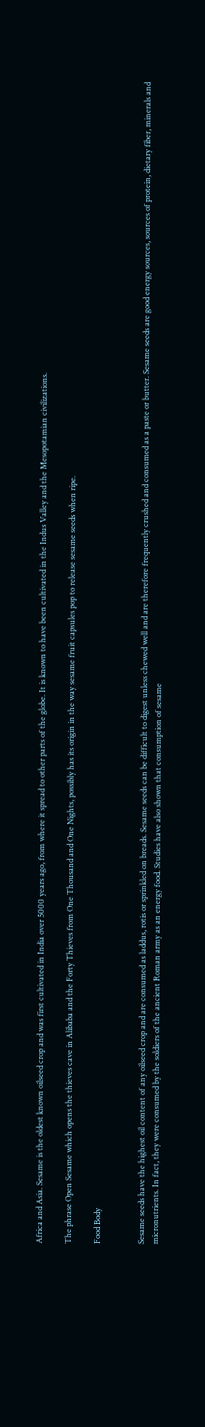Africa and Asia. Sesame is the oldest known oilseed crop and was first cultivated in India over 5000 years ago, from where it spread to other parts of the globe. It is known to have been cultivated in the Indus Valley and the Mesopotamian civilizations.

The phrase Open Sesame which opens the thieves cave in Alibaba and the Forty Thieves from One Thousand and One Nights, possibly has its origin in the way sesame fruit capsules pop to release sesame seeds when ripe.

Food Body


Sesame seeds have the highest oil content of any oilseed crop and are consumed as laddus, rotis or sprinkled on breads. Sesame seeds can be difficult to digest unless chewed well and are therefore frequently crushed and consumed as a paste or butter. Sesame seeds are good energy sources, sources of protein, dietary fiber, minerals and micronutrients. In fact, they were consumed by the soldiers of the ancient Roman army as an energy food. Studies have also shown that consumption of sesame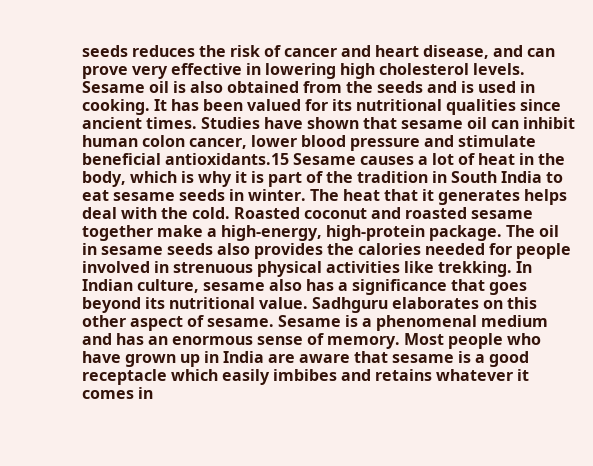seeds reduces the risk of cancer and heart disease, and can prove very effective in lowering high cholesterol levels. Sesame oil is also obtained from the seeds and is used in cooking. It has been valued for its nutritional qualities since ancient times. Studies have shown that sesame oil can inhibit human colon cancer, lower blood pressure and stimulate beneficial antioxidants.15 Sesame causes a lot of heat in the body, which is why it is part of the tradition in South India to eat sesame seeds in winter. The heat that it generates helps deal with the cold. Roasted coconut and roasted sesame together make a high-energy, high-protein package. The oil in sesame seeds also provides the calories needed for people involved in strenuous physical activities like trekking. In Indian culture, sesame also has a significance that goes beyond its nutritional value. Sadhguru elaborates on this other aspect of sesame. Sesame is a phenomenal medium and has an enormous sense of memory. Most people who have grown up in India are aware that sesame is a good receptacle which easily imbibes and retains whatever it comes in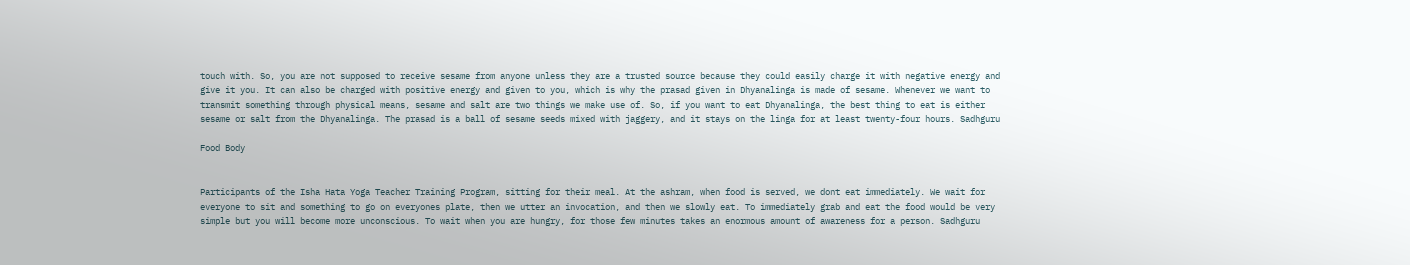touch with. So, you are not supposed to receive sesame from anyone unless they are a trusted source because they could easily charge it with negative energy and give it you. It can also be charged with positive energy and given to you, which is why the prasad given in Dhyanalinga is made of sesame. Whenever we want to transmit something through physical means, sesame and salt are two things we make use of. So, if you want to eat Dhyanalinga, the best thing to eat is either sesame or salt from the Dhyanalinga. The prasad is a ball of sesame seeds mixed with jaggery, and it stays on the linga for at least twenty-four hours. Sadhguru

Food Body


Participants of the Isha Hata Yoga Teacher Training Program, sitting for their meal. At the ashram, when food is served, we dont eat immediately. We wait for everyone to sit and something to go on everyones plate, then we utter an invocation, and then we slowly eat. To immediately grab and eat the food would be very simple but you will become more unconscious. To wait when you are hungry, for those few minutes takes an enormous amount of awareness for a person. Sadhguru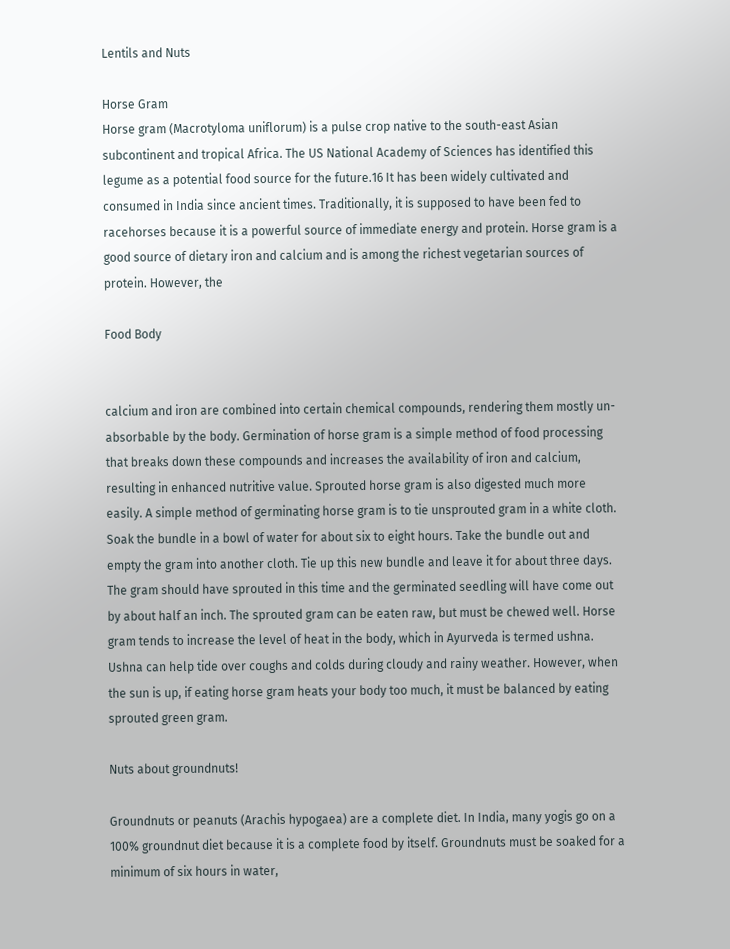Lentils and Nuts

Horse Gram
Horse gram (Macrotyloma uniflorum) is a pulse crop native to the south-east Asian subcontinent and tropical Africa. The US National Academy of Sciences has identified this legume as a potential food source for the future.16 It has been widely cultivated and consumed in India since ancient times. Traditionally, it is supposed to have been fed to racehorses because it is a powerful source of immediate energy and protein. Horse gram is a good source of dietary iron and calcium and is among the richest vegetarian sources of protein. However, the

Food Body


calcium and iron are combined into certain chemical compounds, rendering them mostly un-absorbable by the body. Germination of horse gram is a simple method of food processing that breaks down these compounds and increases the availability of iron and calcium, resulting in enhanced nutritive value. Sprouted horse gram is also digested much more easily. A simple method of germinating horse gram is to tie unsprouted gram in a white cloth. Soak the bundle in a bowl of water for about six to eight hours. Take the bundle out and empty the gram into another cloth. Tie up this new bundle and leave it for about three days. The gram should have sprouted in this time and the germinated seedling will have come out by about half an inch. The sprouted gram can be eaten raw, but must be chewed well. Horse gram tends to increase the level of heat in the body, which in Ayurveda is termed ushna. Ushna can help tide over coughs and colds during cloudy and rainy weather. However, when the sun is up, if eating horse gram heats your body too much, it must be balanced by eating sprouted green gram.

Nuts about groundnuts!

Groundnuts or peanuts (Arachis hypogaea) are a complete diet. In India, many yogis go on a 100% groundnut diet because it is a complete food by itself. Groundnuts must be soaked for a minimum of six hours in water,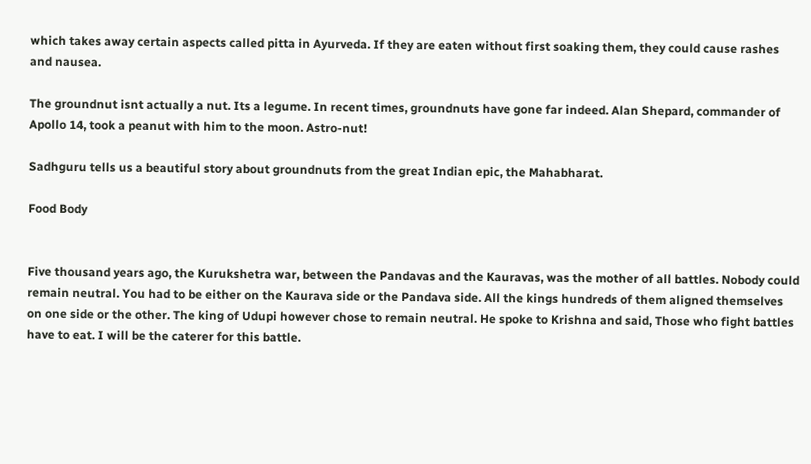which takes away certain aspects called pitta in Ayurveda. If they are eaten without first soaking them, they could cause rashes and nausea.

The groundnut isnt actually a nut. Its a legume. In recent times, groundnuts have gone far indeed. Alan Shepard, commander of Apollo 14, took a peanut with him to the moon. Astro-nut!

Sadhguru tells us a beautiful story about groundnuts from the great Indian epic, the Mahabharat.

Food Body


Five thousand years ago, the Kurukshetra war, between the Pandavas and the Kauravas, was the mother of all battles. Nobody could remain neutral. You had to be either on the Kaurava side or the Pandava side. All the kings hundreds of them aligned themselves on one side or the other. The king of Udupi however chose to remain neutral. He spoke to Krishna and said, Those who fight battles have to eat. I will be the caterer for this battle.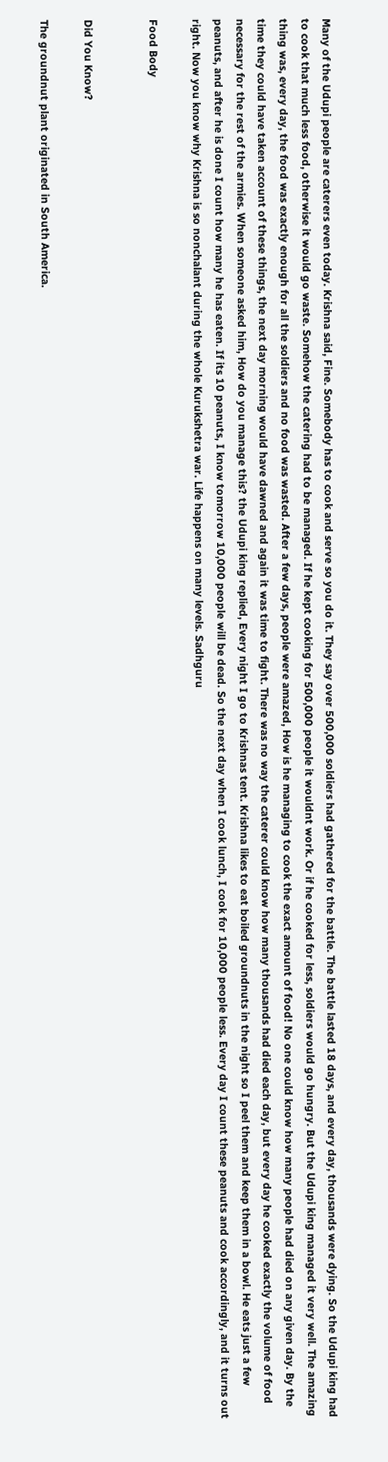Many of the Udupi people are caterers even today. Krishna said, Fine. Somebody has to cook and serve so you do it. They say over 500,000 soldiers had gathered for the battle. The battle lasted 18 days, and every day, thousands were dying. So the Udupi king had to cook that much less food, otherwise it would go waste. Somehow the catering had to be managed. If he kept cooking for 500,000 people it wouldnt work. Or if he cooked for less, soldiers would go hungry. But the Udupi king managed it very well. The amazing thing was, every day, the food was exactly enough for all the soldiers and no food was wasted. After a few days, people were amazed, How is he managing to cook the exact amount of food! No one could know how many people had died on any given day. By the time they could have taken account of these things, the next day morning would have dawned and again it was time to fight. There was no way the caterer could know how many thousands had died each day, but every day he cooked exactly the volume of food necessary for the rest of the armies. When someone asked him, How do you manage this? the Udupi king replied, Every night I go to Krishnas tent. Krishna likes to eat boiled groundnuts in the night so I peel them and keep them in a bowl. He eats just a few peanuts, and after he is done I count how many he has eaten. If its 10 peanuts, I know tomorrow 10,000 people will be dead. So the next day when I cook lunch, I cook for 10,000 people less. Every day I count these peanuts and cook accordingly, and it turns out right. Now you know why Krishna is so nonchalant during the whole Kurukshetra war. Life happens on many levels. Sadhguru

Food Body


Did You Know?

The groundnut plant originated in South America.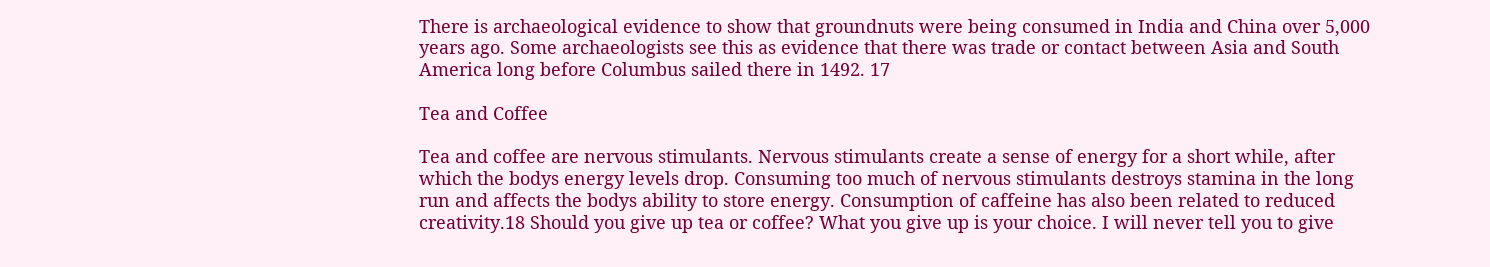There is archaeological evidence to show that groundnuts were being consumed in India and China over 5,000 years ago. Some archaeologists see this as evidence that there was trade or contact between Asia and South America long before Columbus sailed there in 1492. 17

Tea and Coffee

Tea and coffee are nervous stimulants. Nervous stimulants create a sense of energy for a short while, after which the bodys energy levels drop. Consuming too much of nervous stimulants destroys stamina in the long run and affects the bodys ability to store energy. Consumption of caffeine has also been related to reduced creativity.18 Should you give up tea or coffee? What you give up is your choice. I will never tell you to give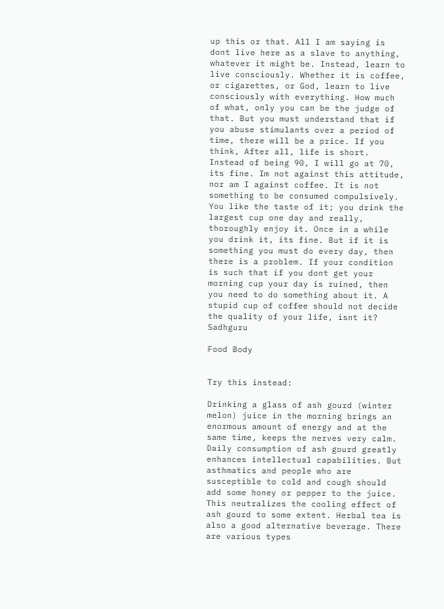up this or that. All I am saying is dont live here as a slave to anything, whatever it might be. Instead, learn to live consciously. Whether it is coffee, or cigarettes, or God, learn to live consciously with everything. How much of what, only you can be the judge of that. But you must understand that if you abuse stimulants over a period of time, there will be a price. If you think, After all, life is short. Instead of being 90, I will go at 70, its fine. Im not against this attitude, nor am I against coffee. It is not something to be consumed compulsively. You like the taste of it; you drink the largest cup one day and really, thoroughly enjoy it. Once in a while you drink it, its fine. But if it is something you must do every day, then there is a problem. If your condition is such that if you dont get your morning cup your day is ruined, then you need to do something about it. A stupid cup of coffee should not decide the quality of your life, isnt it? Sadhguru

Food Body


Try this instead:

Drinking a glass of ash gourd (winter melon) juice in the morning brings an enormous amount of energy and at the same time, keeps the nerves very calm. Daily consumption of ash gourd greatly enhances intellectual capabilities. But asthmatics and people who are susceptible to cold and cough should add some honey or pepper to the juice. This neutralizes the cooling effect of ash gourd to some extent. Herbal tea is also a good alternative beverage. There are various types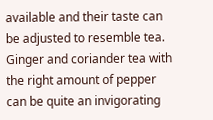available and their taste can be adjusted to resemble tea. Ginger and coriander tea with the right amount of pepper can be quite an invigorating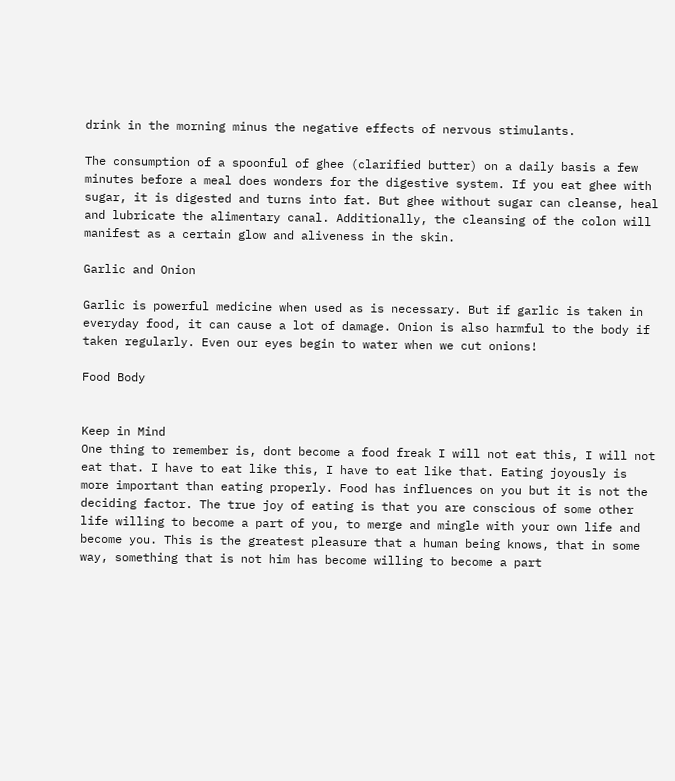drink in the morning minus the negative effects of nervous stimulants.

The consumption of a spoonful of ghee (clarified butter) on a daily basis a few minutes before a meal does wonders for the digestive system. If you eat ghee with sugar, it is digested and turns into fat. But ghee without sugar can cleanse, heal and lubricate the alimentary canal. Additionally, the cleansing of the colon will manifest as a certain glow and aliveness in the skin.

Garlic and Onion

Garlic is powerful medicine when used as is necessary. But if garlic is taken in everyday food, it can cause a lot of damage. Onion is also harmful to the body if taken regularly. Even our eyes begin to water when we cut onions!

Food Body


Keep in Mind
One thing to remember is, dont become a food freak I will not eat this, I will not eat that. I have to eat like this, I have to eat like that. Eating joyously is more important than eating properly. Food has influences on you but it is not the deciding factor. The true joy of eating is that you are conscious of some other life willing to become a part of you, to merge and mingle with your own life and become you. This is the greatest pleasure that a human being knows, that in some way, something that is not him has become willing to become a part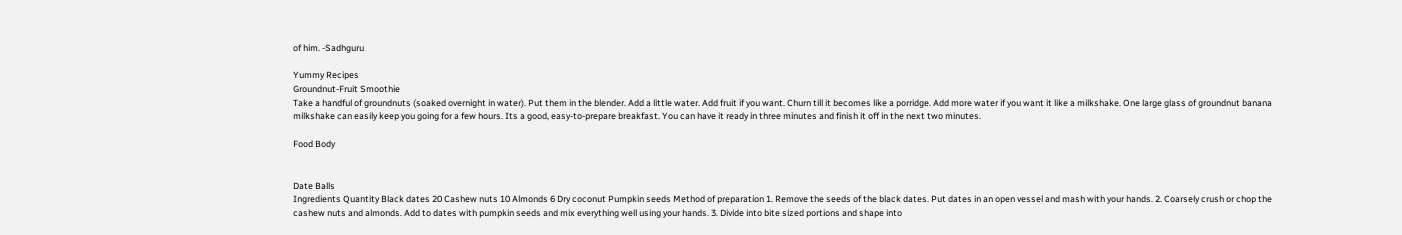of him. -Sadhguru

Yummy Recipes
Groundnut-Fruit Smoothie
Take a handful of groundnuts (soaked overnight in water). Put them in the blender. Add a little water. Add fruit if you want. Churn till it becomes like a porridge. Add more water if you want it like a milkshake. One large glass of groundnut banana milkshake can easily keep you going for a few hours. Its a good, easy-to-prepare breakfast. You can have it ready in three minutes and finish it off in the next two minutes.

Food Body


Date Balls
Ingredients Quantity Black dates 20 Cashew nuts 10 Almonds 6 Dry coconut Pumpkin seeds Method of preparation 1. Remove the seeds of the black dates. Put dates in an open vessel and mash with your hands. 2. Coarsely crush or chop the cashew nuts and almonds. Add to dates with pumpkin seeds and mix everything well using your hands. 3. Divide into bite sized portions and shape into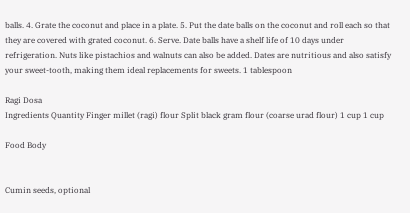balls. 4. Grate the coconut and place in a plate. 5. Put the date balls on the coconut and roll each so that they are covered with grated coconut. 6. Serve. Date balls have a shelf life of 10 days under refrigeration. Nuts like pistachios and walnuts can also be added. Dates are nutritious and also satisfy your sweet-tooth, making them ideal replacements for sweets. 1 tablespoon

Ragi Dosa
Ingredients Quantity Finger millet (ragi) flour Split black gram flour (coarse urad flour) 1 cup 1 cup

Food Body


Cumin seeds, optional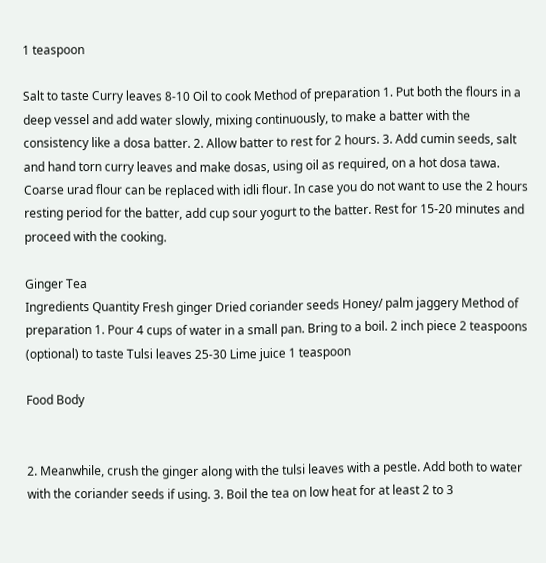1 teaspoon

Salt to taste Curry leaves 8-10 Oil to cook Method of preparation 1. Put both the flours in a deep vessel and add water slowly, mixing continuously, to make a batter with the consistency like a dosa batter. 2. Allow batter to rest for 2 hours. 3. Add cumin seeds, salt and hand torn curry leaves and make dosas, using oil as required, on a hot dosa tawa. Coarse urad flour can be replaced with idli flour. In case you do not want to use the 2 hours resting period for the batter, add cup sour yogurt to the batter. Rest for 15-20 minutes and proceed with the cooking.

Ginger Tea
Ingredients Quantity Fresh ginger Dried coriander seeds Honey/ palm jaggery Method of preparation 1. Pour 4 cups of water in a small pan. Bring to a boil. 2 inch piece 2 teaspoons (optional) to taste Tulsi leaves 25-30 Lime juice 1 teaspoon

Food Body


2. Meanwhile, crush the ginger along with the tulsi leaves with a pestle. Add both to water with the coriander seeds if using. 3. Boil the tea on low heat for at least 2 to 3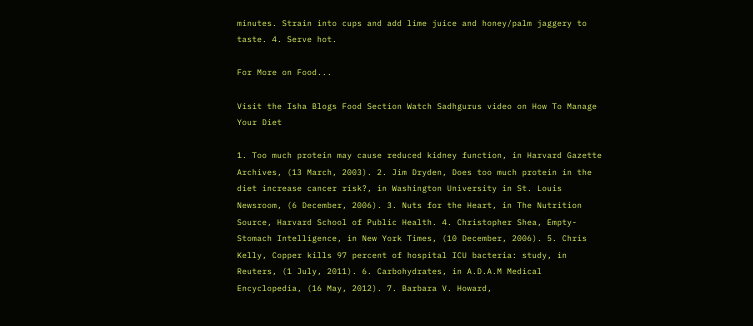minutes. Strain into cups and add lime juice and honey/palm jaggery to taste. 4. Serve hot.

For More on Food...

Visit the Isha Blogs Food Section Watch Sadhgurus video on How To Manage Your Diet

1. Too much protein may cause reduced kidney function, in Harvard Gazette Archives, (13 March, 2003). 2. Jim Dryden, Does too much protein in the diet increase cancer risk?, in Washington University in St. Louis Newsroom, (6 December, 2006). 3. Nuts for the Heart, in The Nutrition Source, Harvard School of Public Health. 4. Christopher Shea, Empty-Stomach Intelligence, in New York Times, (10 December, 2006). 5. Chris Kelly, Copper kills 97 percent of hospital ICU bacteria: study, in Reuters, (1 July, 2011). 6. Carbohydrates, in A.D.A.M Medical Encyclopedia, (16 May, 2012). 7. Barbara V. Howard,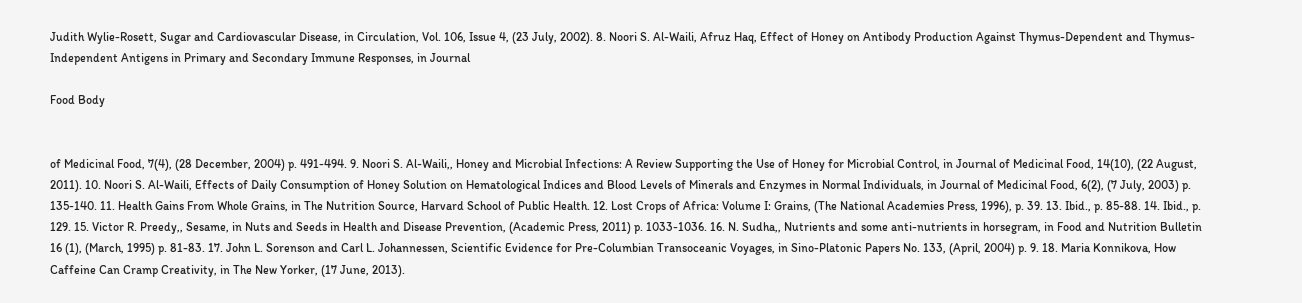Judith Wylie-Rosett, Sugar and Cardiovascular Disease, in Circulation, Vol. 106, Issue 4, (23 July, 2002). 8. Noori S. Al-Waili, Afruz Haq, Effect of Honey on Antibody Production Against Thymus-Dependent and Thymus-Independent Antigens in Primary and Secondary Immune Responses, in Journal

Food Body


of Medicinal Food, 7(4), (28 December, 2004) p. 491-494. 9. Noori S. Al-Waili,, Honey and Microbial Infections: A Review Supporting the Use of Honey for Microbial Control, in Journal of Medicinal Food, 14(10), (22 August, 2011). 10. Noori S. Al-Waili, Effects of Daily Consumption of Honey Solution on Hematological Indices and Blood Levels of Minerals and Enzymes in Normal Individuals, in Journal of Medicinal Food, 6(2), (7 July, 2003) p. 135-140. 11. Health Gains From Whole Grains, in The Nutrition Source, Harvard School of Public Health. 12. Lost Crops of Africa: Volume I: Grains, (The National Academies Press, 1996), p. 39. 13. Ibid., p. 85-88. 14. Ibid., p. 129. 15. Victor R. Preedy,, Sesame, in Nuts and Seeds in Health and Disease Prevention, (Academic Press, 2011) p. 1033-1036. 16. N. Sudha,, Nutrients and some anti-nutrients in horsegram, in Food and Nutrition Bulletin 16 (1), (March, 1995) p. 81-83. 17. John L. Sorenson and Carl L. Johannessen, Scientific Evidence for Pre-Columbian Transoceanic Voyages, in Sino-Platonic Papers No. 133, (April, 2004) p. 9. 18. Maria Konnikova, How Caffeine Can Cramp Creativity, in The New Yorker, (17 June, 2013).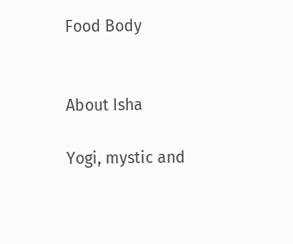Food Body


About Isha

Yogi, mystic and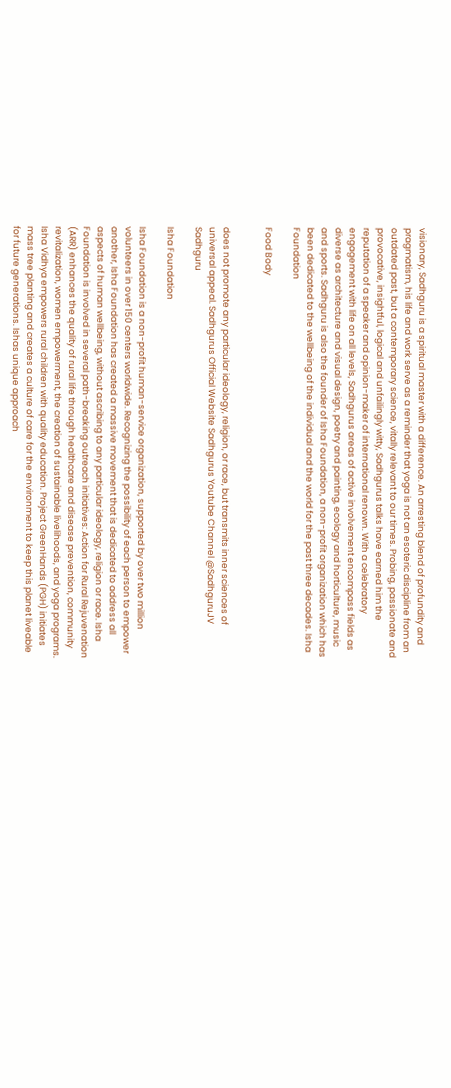visionary, Sadhguru is a spiritual master with a difference. An arresting blend of profundity and pragmatism, his life and work serve as a reminder that yoga is not an esoteric discipline from an outdated past, but a contemporary science, vitally relevant to our times. Probing, passionate and provocative, insightful, logical and unfailingly witty, Sadhgurus talks have earned him the reputation of a speaker and opinion-maker of international renown. With a celebratory engagement with life on all levels, Sadhgurus areas of active involvement encompass fields as diverse as architecture and visual design, poetry and painting, ecology and horticulture, music and sports. Sadhguru is also the founder of Isha Foundation, a non-profit organization which has been dedicated to the wellbeing of the individual and the world for the past three decades. Isha Foundation

Food Body


does not promote any particular ideology, religion, or race, but transmits inner sciences of universal appeal. Sadhgurus Official Website Sadhgurus Youtube Channel @SadhguruJV Sadhguru

Isha Foundation

Isha Foundation is a non-profit human-service organization, supported by over two million volunteers in over 150 centers worldwide. Recognizing the possibility of each person to empower another, Isha Foundation has created a massive movement that is dedicated to address all aspects of human wellbeing, without ascribing to any particular ideology, religion or race. Isha Foundation is involved in several path-breaking outreach initiatives: Action for Rural Rejuvenation (ARR) enhances the quality of rural life through healthcare and disease prevention, community revitalization, women empowerment, the creation of sustainable livelihoods, and yoga programs. Isha Vidhya empowers rural children with quality education. Project GreenHands (PGH) initiates mass tree planting and creates a culture of care for the environment to keep this planet liveable for future generations. Ishas unique approach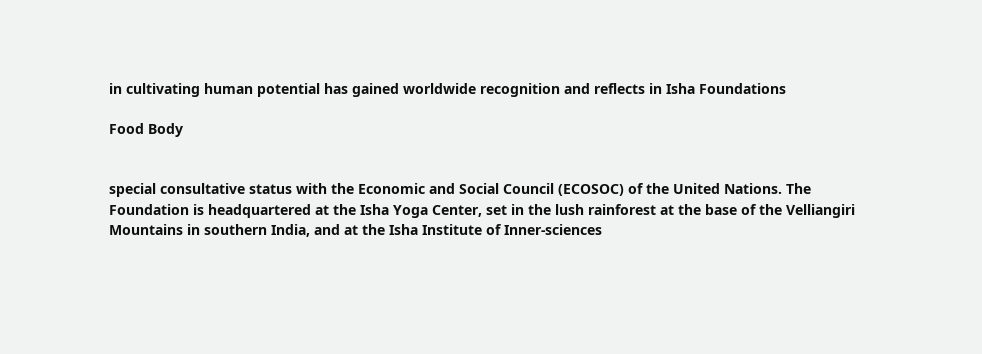in cultivating human potential has gained worldwide recognition and reflects in Isha Foundations

Food Body


special consultative status with the Economic and Social Council (ECOSOC) of the United Nations. The Foundation is headquartered at the Isha Yoga Center, set in the lush rainforest at the base of the Velliangiri Mountains in southern India, and at the Isha Institute of Inner-sciences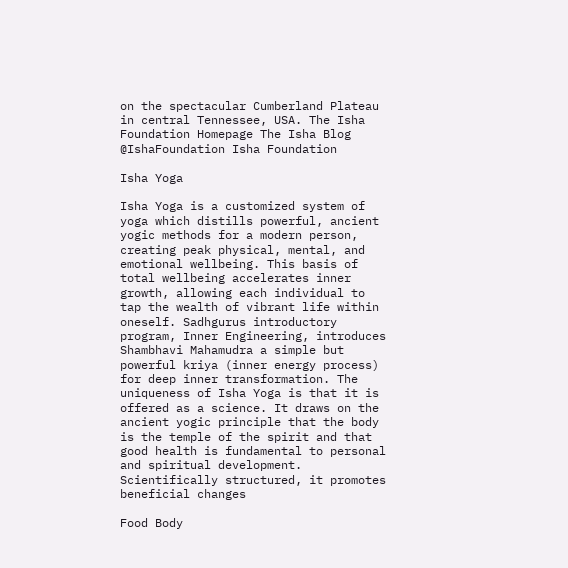on the spectacular Cumberland Plateau in central Tennessee, USA. The Isha Foundation Homepage The Isha Blog @IshaFoundation Isha Foundation

Isha Yoga

Isha Yoga is a customized system of yoga which distills powerful, ancient yogic methods for a modern person, creating peak physical, mental, and emotional wellbeing. This basis of total wellbeing accelerates inner growth, allowing each individual to tap the wealth of vibrant life within oneself. Sadhgurus introductory program, Inner Engineering, introduces Shambhavi Mahamudra a simple but powerful kriya (inner energy process) for deep inner transformation. The uniqueness of Isha Yoga is that it is offered as a science. It draws on the ancient yogic principle that the body is the temple of the spirit and that good health is fundamental to personal and spiritual development. Scientifically structured, it promotes beneficial changes

Food Body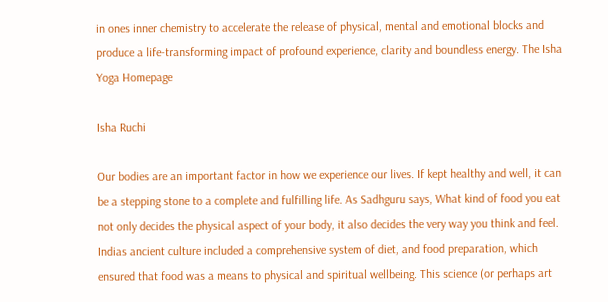in ones inner chemistry to accelerate the release of physical, mental and emotional blocks and produce a life-transforming impact of profound experience, clarity and boundless energy. The Isha Yoga Homepage

Isha Ruchi

Our bodies are an important factor in how we experience our lives. If kept healthy and well, it can be a stepping stone to a complete and fulfilling life. As Sadhguru says, What kind of food you eat not only decides the physical aspect of your body, it also decides the very way you think and feel. Indias ancient culture included a comprehensive system of diet, and food preparation, which ensured that food was a means to physical and spiritual wellbeing. This science (or perhaps art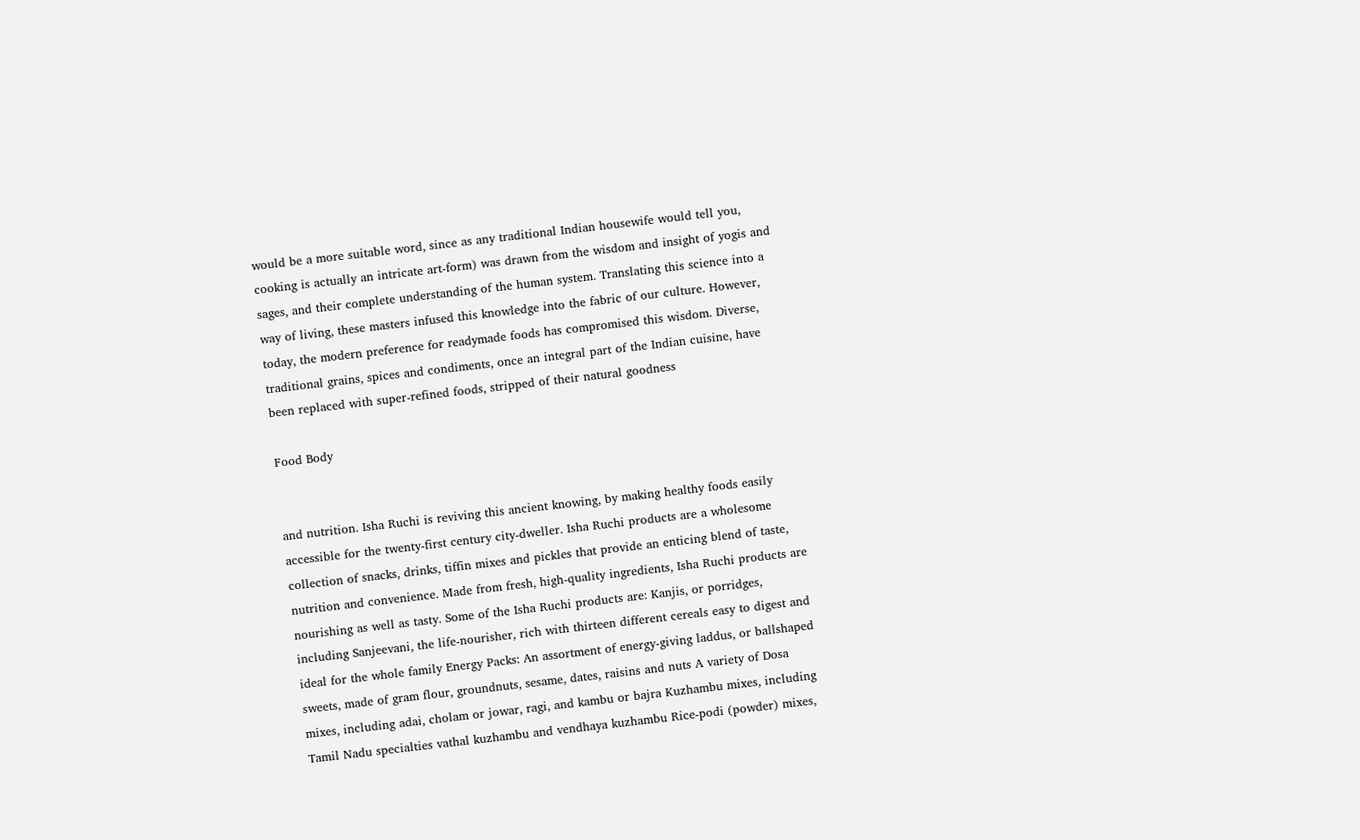would be a more suitable word, since as any traditional Indian housewife would tell you, cooking is actually an intricate art-form) was drawn from the wisdom and insight of yogis and sages, and their complete understanding of the human system. Translating this science into a way of living, these masters infused this knowledge into the fabric of our culture. However, today, the modern preference for readymade foods has compromised this wisdom. Diverse, traditional grains, spices and condiments, once an integral part of the Indian cuisine, have been replaced with super-refined foods, stripped of their natural goodness

Food Body


and nutrition. Isha Ruchi is reviving this ancient knowing, by making healthy foods easily accessible for the twenty-first century city-dweller. Isha Ruchi products are a wholesome collection of snacks, drinks, tiffin mixes and pickles that provide an enticing blend of taste, nutrition and convenience. Made from fresh, high-quality ingredients, Isha Ruchi products are nourishing as well as tasty. Some of the Isha Ruchi products are: Kanjis, or porridges, including Sanjeevani, the life-nourisher, rich with thirteen different cereals easy to digest and ideal for the whole family Energy Packs: An assortment of energy-giving laddus, or ballshaped sweets, made of gram flour, groundnuts, sesame, dates, raisins and nuts A variety of Dosa mixes, including adai, cholam or jowar, ragi, and kambu or bajra Kuzhambu mixes, including Tamil Nadu specialties vathal kuzhambu and vendhaya kuzhambu Rice-podi (powder) mixes,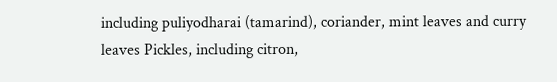including puliyodharai (tamarind), coriander, mint leaves and curry leaves Pickles, including citron,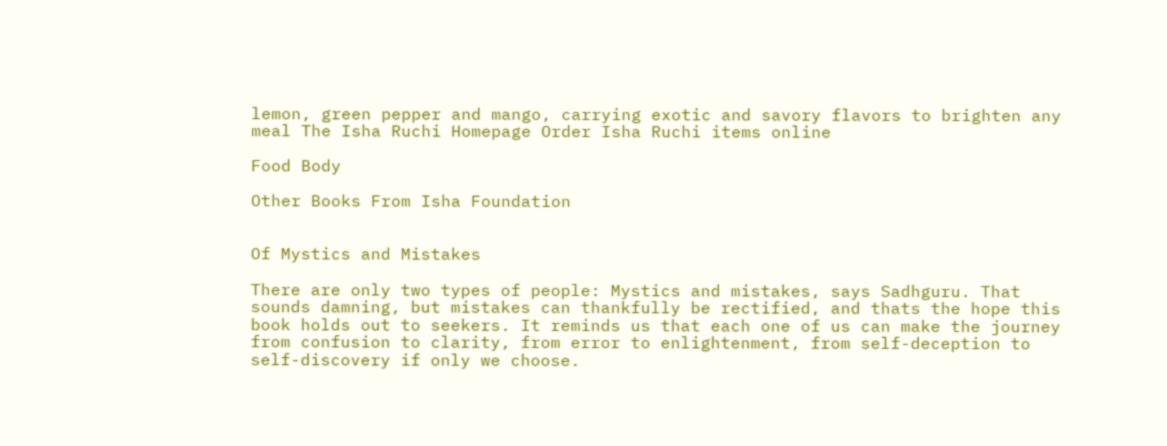lemon, green pepper and mango, carrying exotic and savory flavors to brighten any meal The Isha Ruchi Homepage Order Isha Ruchi items online

Food Body

Other Books From Isha Foundation


Of Mystics and Mistakes

There are only two types of people: Mystics and mistakes, says Sadhguru. That sounds damning, but mistakes can thankfully be rectified, and thats the hope this book holds out to seekers. It reminds us that each one of us can make the journey from confusion to clarity, from error to enlightenment, from self-deception to self-discovery if only we choose.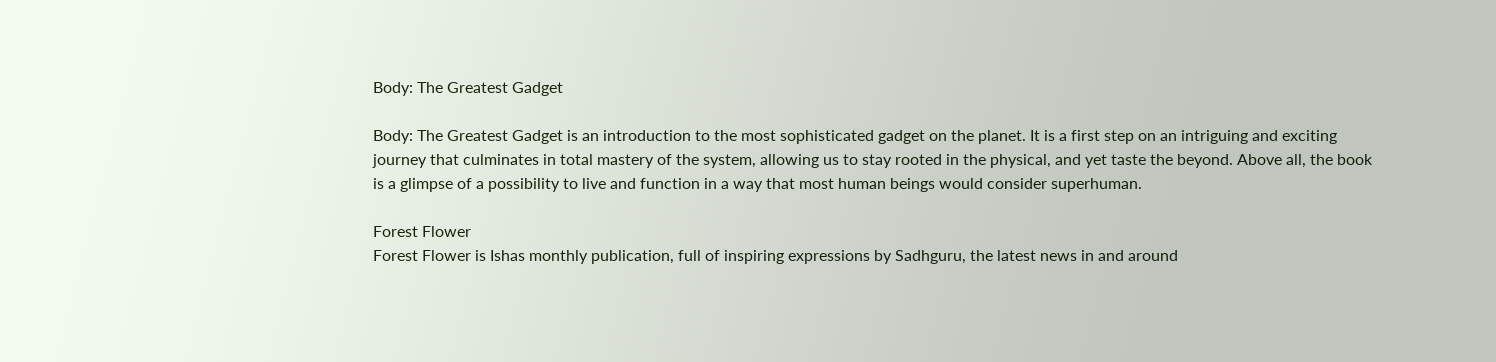Body: The Greatest Gadget

Body: The Greatest Gadget is an introduction to the most sophisticated gadget on the planet. It is a first step on an intriguing and exciting journey that culminates in total mastery of the system, allowing us to stay rooted in the physical, and yet taste the beyond. Above all, the book is a glimpse of a possibility to live and function in a way that most human beings would consider superhuman.

Forest Flower
Forest Flower is Ishas monthly publication, full of inspiring expressions by Sadhguru, the latest news in and around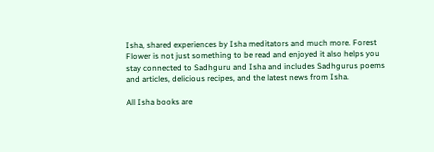Isha, shared experiences by Isha meditators and much more. Forest Flower is not just something to be read and enjoyed it also helps you stay connected to Sadhguru and Isha and includes Sadhgurus poems and articles, delicious recipes, and the latest news from Isha.

All Isha books are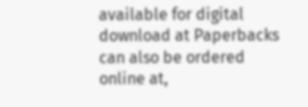available for digital download at Paperbacks can also be ordered online at,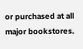or purchased at all major bookstores.